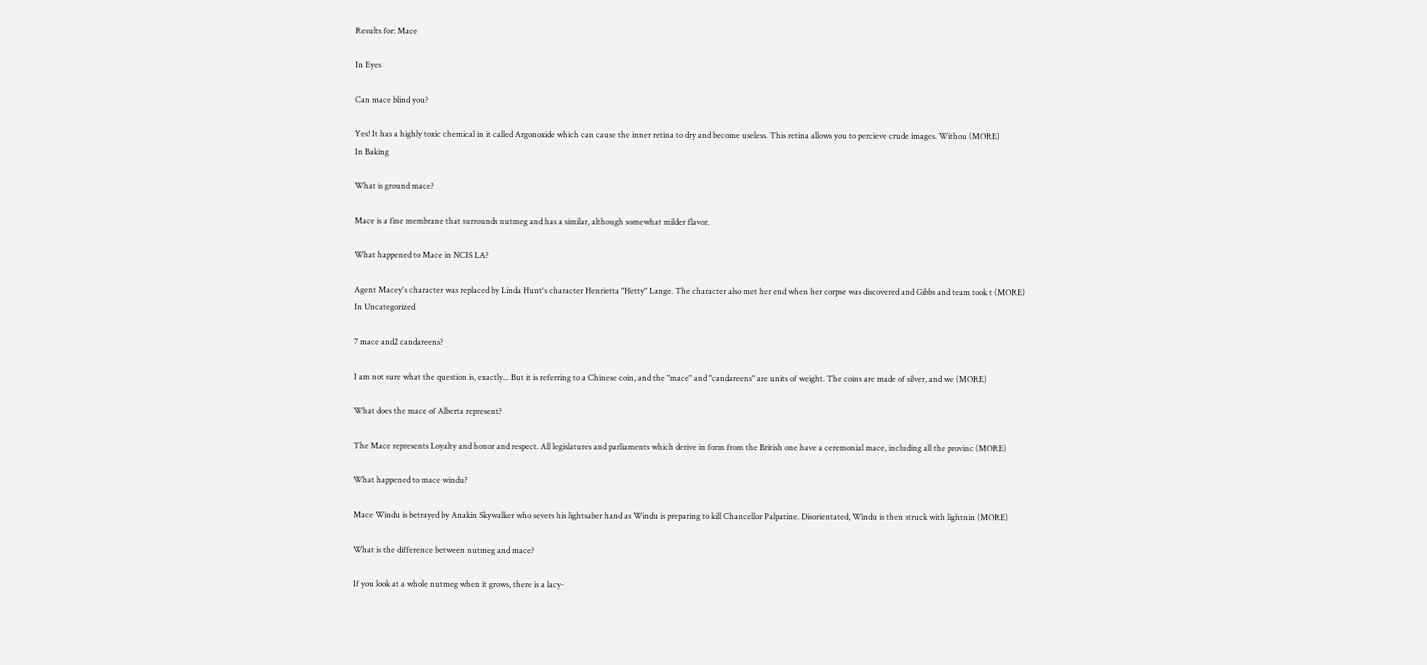Results for: Mace

In Eyes

Can mace blind you?

Yes! It has a highly toxic chemical in it called Argonoxide which can cause the inner retina to dry and become useless. This retina allows you to percieve crude images. Withou (MORE)
In Baking

What is ground mace?

Mace is a fine membrane that surrounds nutmeg and has a similar, although somewhat milder flavor.

What happened to Mace in NCIS LA?

Agent Macey's character was replaced by Linda Hunt's character Henrietta "Hetty" Lange. The character also met her end when her corpse was discovered and Gibbs and team took t (MORE)
In Uncategorized

7 mace and2 candareens?

I am not sure what the question is, exactly... But it is referring to a Chinese coin, and the "mace" and "candareens" are units of weight. The coins are made of silver, and we (MORE)

What does the mace of Alberta represent?

The Mace represents Loyalty and honor and respect. All legislatures and parliaments which derive in form from the British one have a ceremonial mace, including all the provinc (MORE)

What happened to mace windu?

Mace Windu is betrayed by Anakin Skywalker who severs his lightsaber hand as Windu is preparing to kill Chancellor Palpatine. Disorientated, Windu is then struck with lightnin (MORE)

What is the difference between nutmeg and mace?

If you look at a whole nutmeg when it grows, there is a lacy-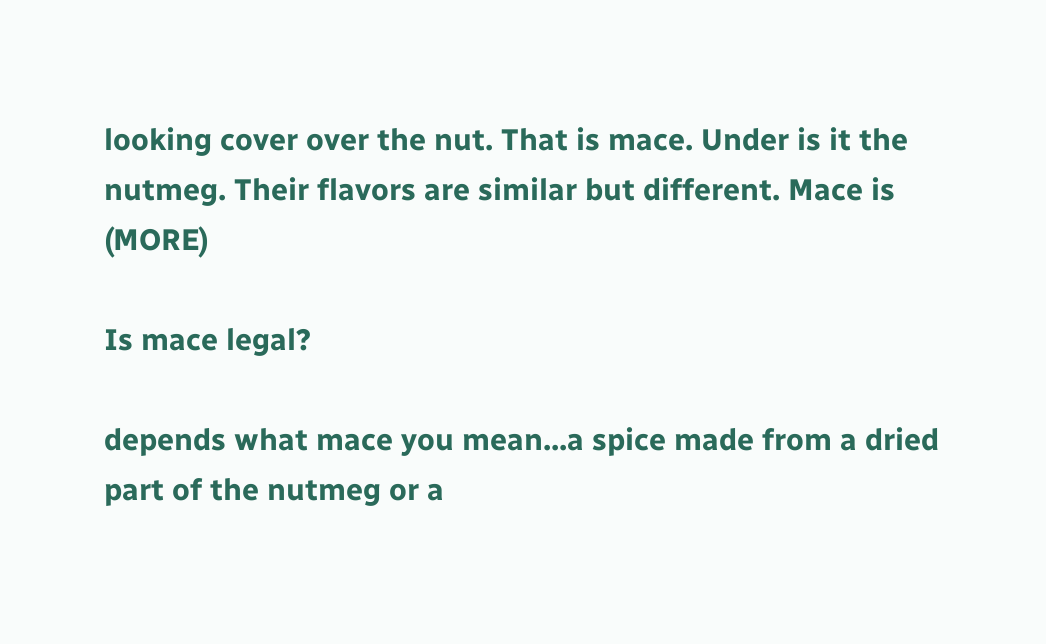looking cover over the nut. That is mace. Under is it the nutmeg. Their flavors are similar but different. Mace is (MORE)

Is mace legal?

depends what mace you mean...a spice made from a dried part of the nutmeg or a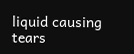liquid causing tears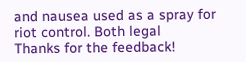and nausea used as a spray for riot control. Both legal
Thanks for the feedback!